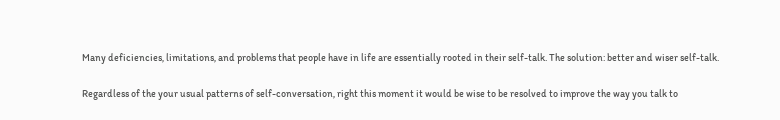Many deficiencies, limitations, and problems that people have in life are essentially rooted in their self-talk. The solution: better and wiser self-talk.

Regardless of the your usual patterns of self-conversation, right this moment it would be wise to be resolved to improve the way you talk to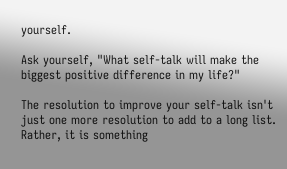yourself.

Ask yourself, "What self-talk will make the biggest positive difference in my life?"

The resolution to improve your self-talk isn't just one more resolution to add to a long list. Rather, it is something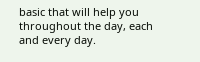basic that will help you throughout the day, each and every day.